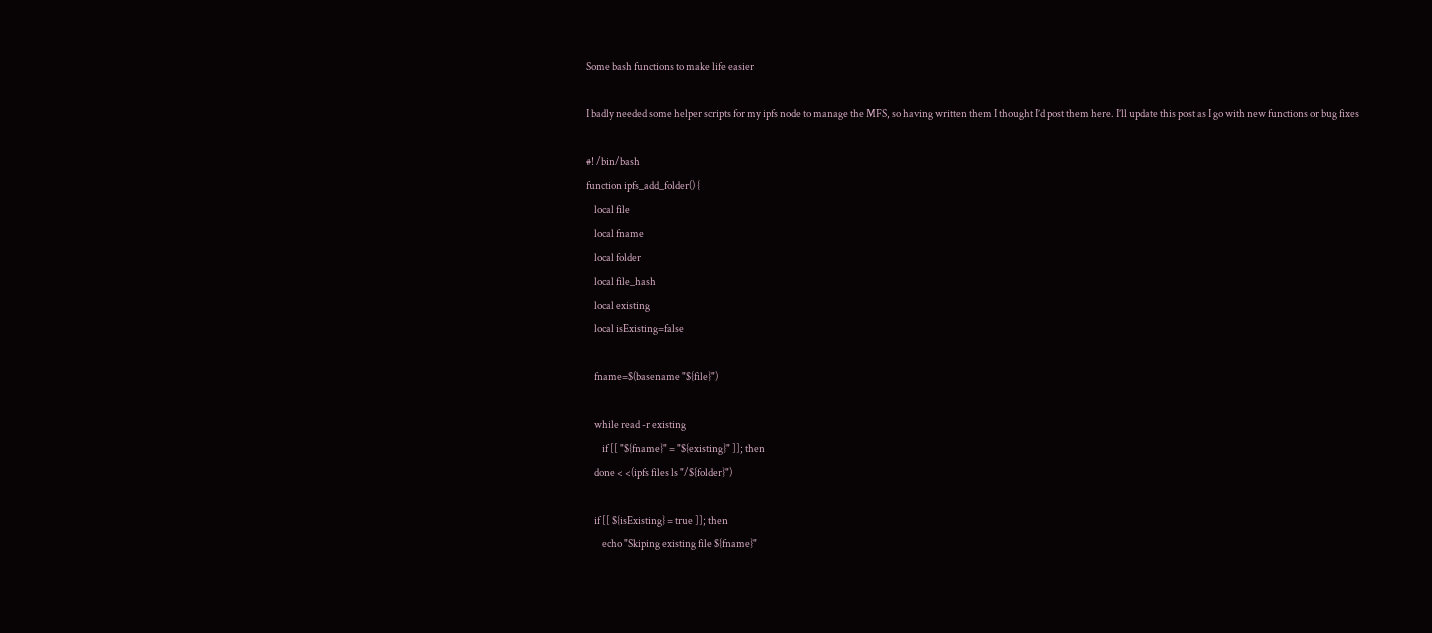Some bash functions to make life easier

I badly needed some helper scripts for my ipfs node to manage the MFS, so having written them I thought I’d post them here. I’ll update this post as I go with new functions or bug fixes

#! /bin/bash
function ipfs_add_folder() {
    local file
    local fname
    local folder
    local file_hash
    local existing
    local isExisting=false

    fname=$(basename "${file}")

    while read -r existing
        if [[ "${fname}" = "${existing}" ]]; then
    done < <(ipfs files ls "/${folder}")

    if [[ ${isExisting} = true ]]; then
        echo "Skiping existing file ${fname}"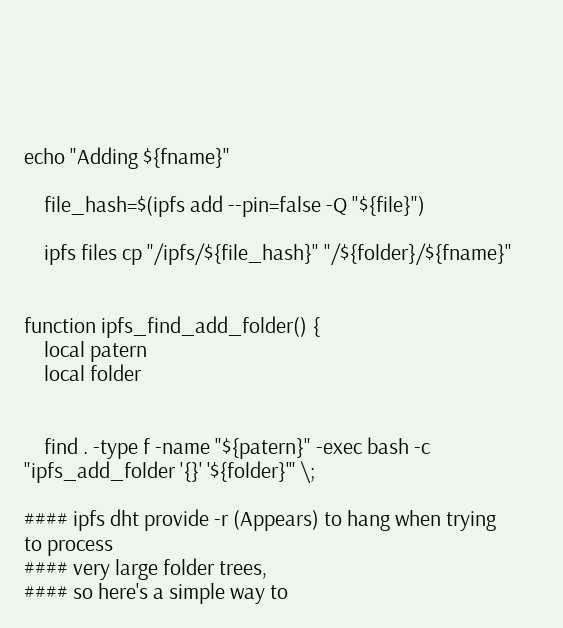echo "Adding ${fname}"

    file_hash=$(ipfs add --pin=false -Q "${file}")

    ipfs files cp "/ipfs/${file_hash}" "/${folder}/${fname}"


function ipfs_find_add_folder() {
    local patern
    local folder


    find . -type f -name "${patern}" -exec bash -c "ipfs_add_folder '{}' '${folder}'" \;

#### ipfs dht provide -r (Appears) to hang when trying to process
#### very large folder trees,
#### so here's a simple way to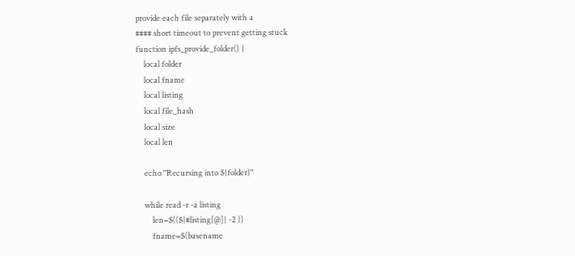provide each file separately with a
#### short timeout to prevent getting stuck
function ipfs_provide_folder() {
    local folder
    local fname
    local listing
    local file_hash
    local size
    local len

    echo "Recursing into ${folder}"

    while read -r -a listing
        len=$((${#listing[@]} -2 ))
        fname=$(basename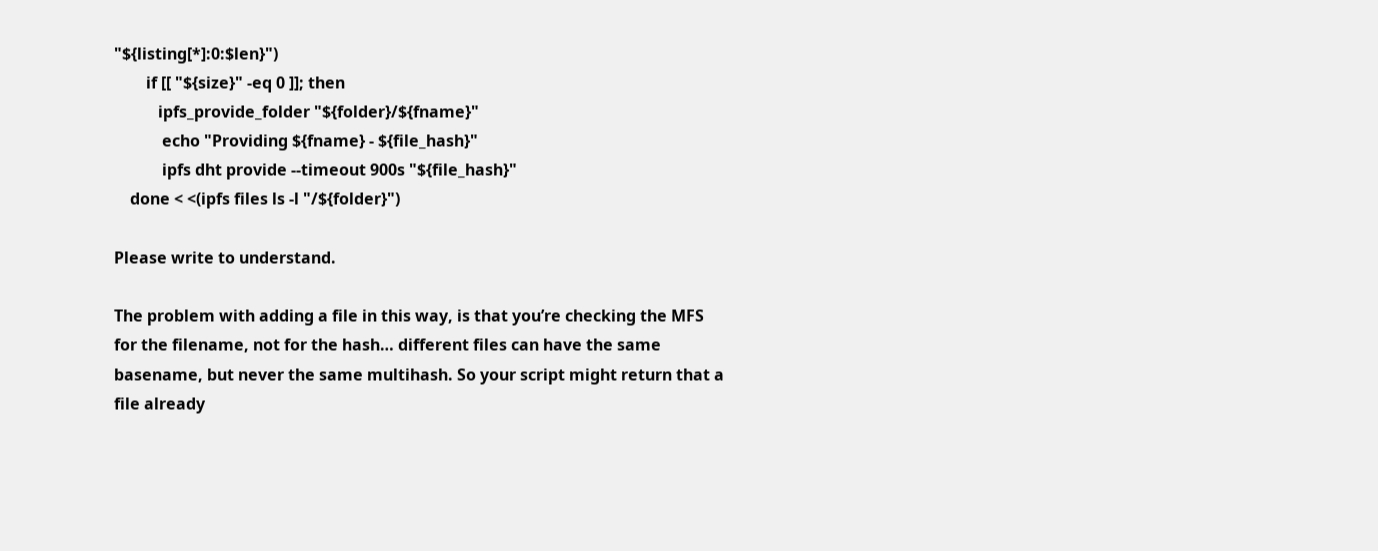"${listing[*]:0:$len}")
        if [[ "${size}" -eq 0 ]]; then
           ipfs_provide_folder "${folder}/${fname}"
            echo "Providing ${fname} - ${file_hash}"
            ipfs dht provide --timeout 900s "${file_hash}"
    done < <(ipfs files ls -l "/${folder}")

Please write to understand.

The problem with adding a file in this way, is that you’re checking the MFS for the filename, not for the hash… different files can have the same basename, but never the same multihash. So your script might return that a file already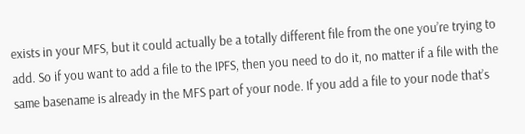exists in your MFS, but it could actually be a totally different file from the one you’re trying to add. So if you want to add a file to the IPFS, then you need to do it, no matter if a file with the same basename is already in the MFS part of your node. If you add a file to your node that’s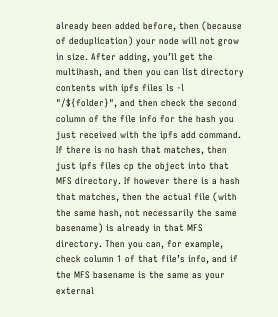already been added before, then (because of deduplication) your node will not grow in size. After adding, you’ll get the multihash, and then you can list directory contents with ipfs files ls -l "/${folder}", and then check the second column of the file info for the hash you just received with the ipfs add command. If there is no hash that matches, then just ipfs files cp the object into that MFS directory. If however there is a hash that matches, then the actual file (with the same hash, not necessarily the same basename) is already in that MFS directory. Then you can, for example, check column 1 of that file’s info, and if the MFS basename is the same as your external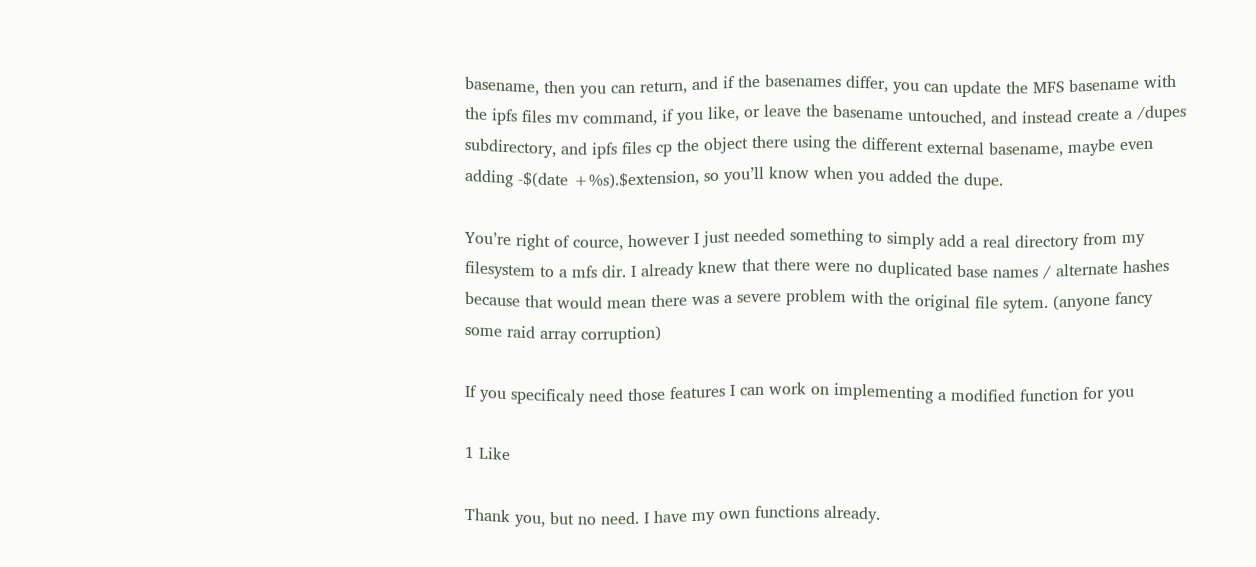basename, then you can return, and if the basenames differ, you can update the MFS basename with the ipfs files mv command, if you like, or leave the basename untouched, and instead create a /dupes subdirectory, and ipfs files cp the object there using the different external basename, maybe even adding -$(date +%s).$extension, so you’ll know when you added the dupe.

You’re right of cource, however I just needed something to simply add a real directory from my filesystem to a mfs dir. I already knew that there were no duplicated base names / alternate hashes because that would mean there was a severe problem with the original file sytem. (anyone fancy some raid array corruption)

If you specificaly need those features I can work on implementing a modified function for you

1 Like

Thank you, but no need. I have my own functions already.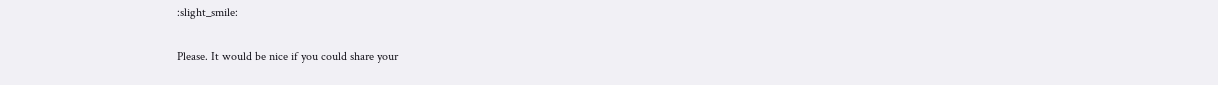:slight_smile:

Please. It would be nice if you could share your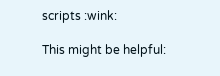scripts :wink:

This might be helpful: